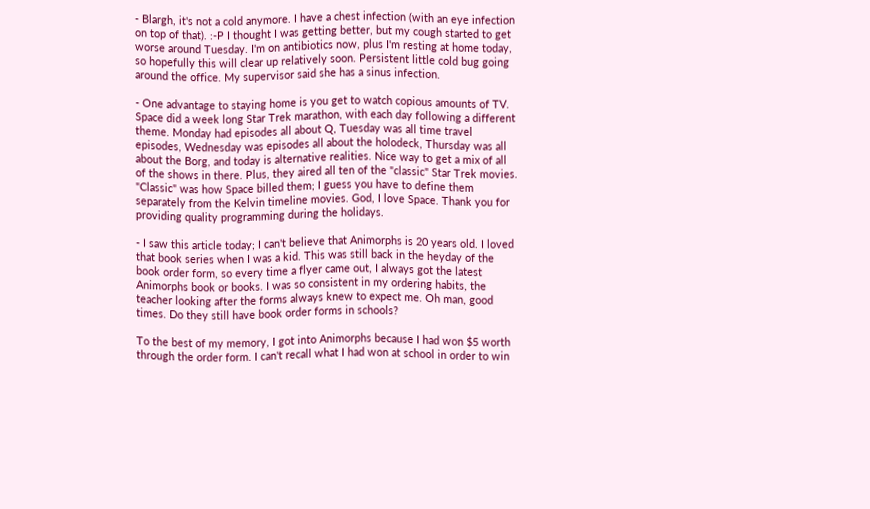- Blargh, it's not a cold anymore. I have a chest infection (with an eye infection on top of that). :-P I thought I was getting better, but my cough started to get worse around Tuesday. I'm on antibiotics now, plus I'm resting at home today, so hopefully this will clear up relatively soon. Persistent little cold bug going around the office. My supervisor said she has a sinus infection.

- One advantage to staying home is you get to watch copious amounts of TV. Space did a week long Star Trek marathon, with each day following a different theme. Monday had episodes all about Q, Tuesday was all time travel episodes, Wednesday was episodes all about the holodeck, Thursday was all about the Borg, and today is alternative realities. Nice way to get a mix of all of the shows in there. Plus, they aired all ten of the "classic" Star Trek movies. "Classic" was how Space billed them; I guess you have to define them separately from the Kelvin timeline movies. God, I love Space. Thank you for providing quality programming during the holidays.

- I saw this article today; I can't believe that Animorphs is 20 years old. I loved that book series when I was a kid. This was still back in the heyday of the book order form, so every time a flyer came out, I always got the latest Animorphs book or books. I was so consistent in my ordering habits, the teacher looking after the forms always knew to expect me. Oh man, good times. Do they still have book order forms in schools?

To the best of my memory, I got into Animorphs because I had won $5 worth through the order form. I can't recall what I had won at school in order to win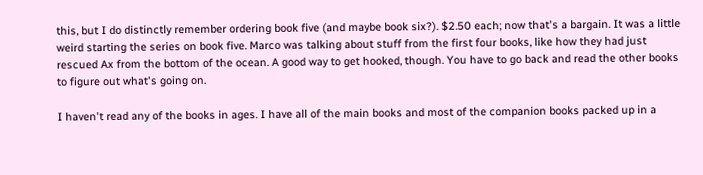this, but I do distinctly remember ordering book five (and maybe book six?). $2.50 each; now that's a bargain. It was a little weird starting the series on book five. Marco was talking about stuff from the first four books, like how they had just rescued Ax from the bottom of the ocean. A good way to get hooked, though. You have to go back and read the other books to figure out what's going on.

I haven't read any of the books in ages. I have all of the main books and most of the companion books packed up in a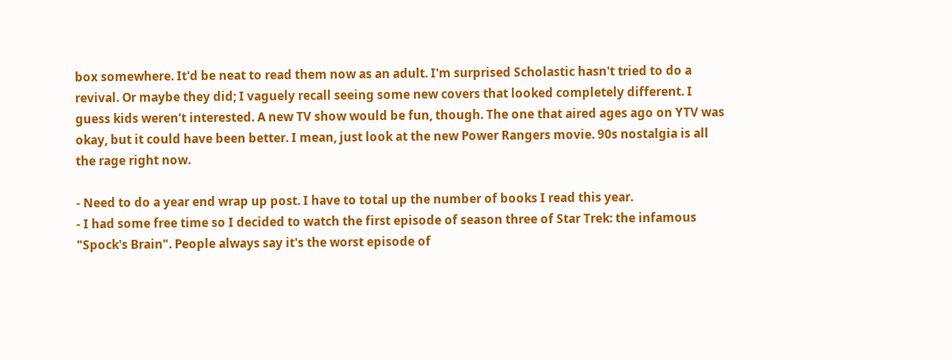box somewhere. It'd be neat to read them now as an adult. I'm surprised Scholastic hasn't tried to do a revival. Or maybe they did; I vaguely recall seeing some new covers that looked completely different. I guess kids weren't interested. A new TV show would be fun, though. The one that aired ages ago on YTV was okay, but it could have been better. I mean, just look at the new Power Rangers movie. 90s nostalgia is all the rage right now.

- Need to do a year end wrap up post. I have to total up the number of books I read this year.
- I had some free time so I decided to watch the first episode of season three of Star Trek: the infamous "Spock's Brain". People always say it's the worst episode of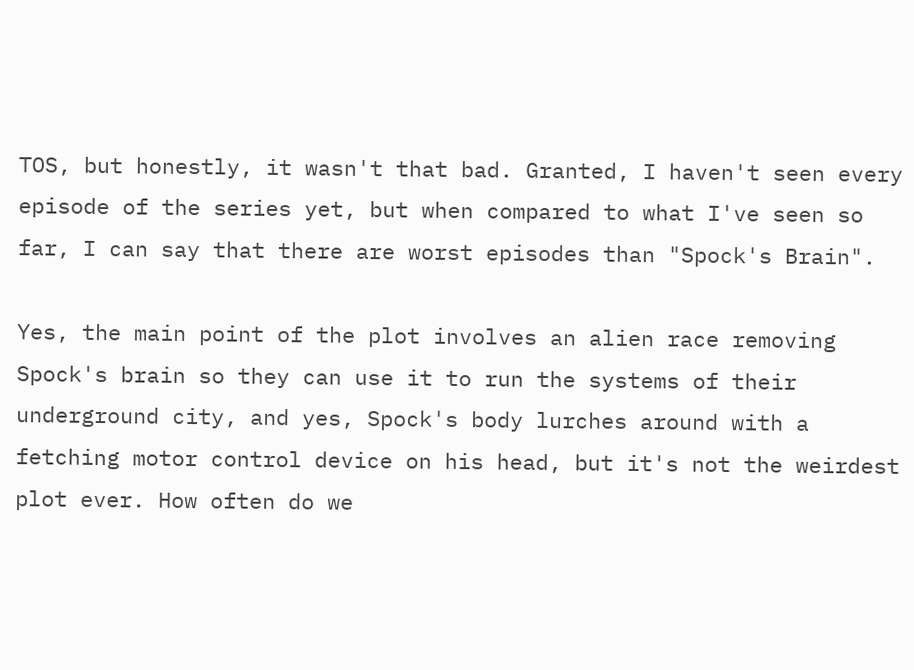TOS, but honestly, it wasn't that bad. Granted, I haven't seen every episode of the series yet, but when compared to what I've seen so far, I can say that there are worst episodes than "Spock's Brain".

Yes, the main point of the plot involves an alien race removing Spock's brain so they can use it to run the systems of their underground city, and yes, Spock's body lurches around with a fetching motor control device on his head, but it's not the weirdest plot ever. How often do we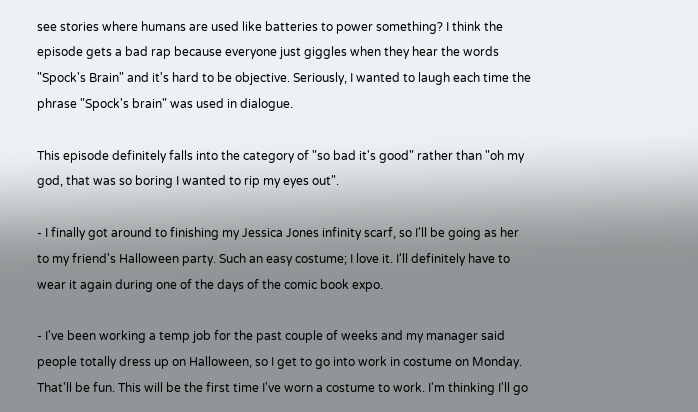see stories where humans are used like batteries to power something? I think the episode gets a bad rap because everyone just giggles when they hear the words "Spock's Brain" and it's hard to be objective. Seriously, I wanted to laugh each time the phrase "Spock's brain" was used in dialogue.

This episode definitely falls into the category of "so bad it's good" rather than "oh my god, that was so boring I wanted to rip my eyes out".

- I finally got around to finishing my Jessica Jones infinity scarf, so I'll be going as her to my friend's Halloween party. Such an easy costume; I love it. I'll definitely have to wear it again during one of the days of the comic book expo.

- I've been working a temp job for the past couple of weeks and my manager said people totally dress up on Halloween, so I get to go into work in costume on Monday. That'll be fun. This will be the first time I've worn a costume to work. I'm thinking I'll go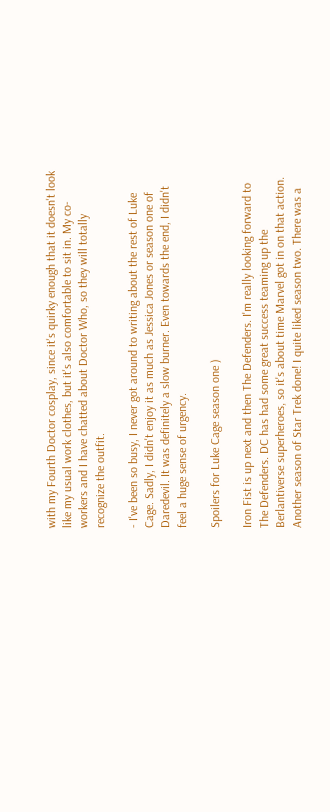with my Fourth Doctor cosplay, since it's quirky enough that it doesn't look like my usual work clothes, but it's also comfortable to sit in. My co-workers and I have chatted about Doctor Who, so they will totally recognize the outfit.

- I've been so busy, I never got around to writing about the rest of Luke Cage. Sadly, I didn't enjoy it as much as Jessica Jones or season one of Daredevil. It was definitely a slow burner. Even towards the end, I didn't feel a huge sense of urgency.

Spoilers for Luke Cage season one )

Iron Fist is up next and then The Defenders. I'm really looking forward to The Defenders. DC has had some great success teaming up the Berlantiverse superheroes, so it's about time Marvel got in on that action.
Another season of Star Trek done! I quite liked season two. There was a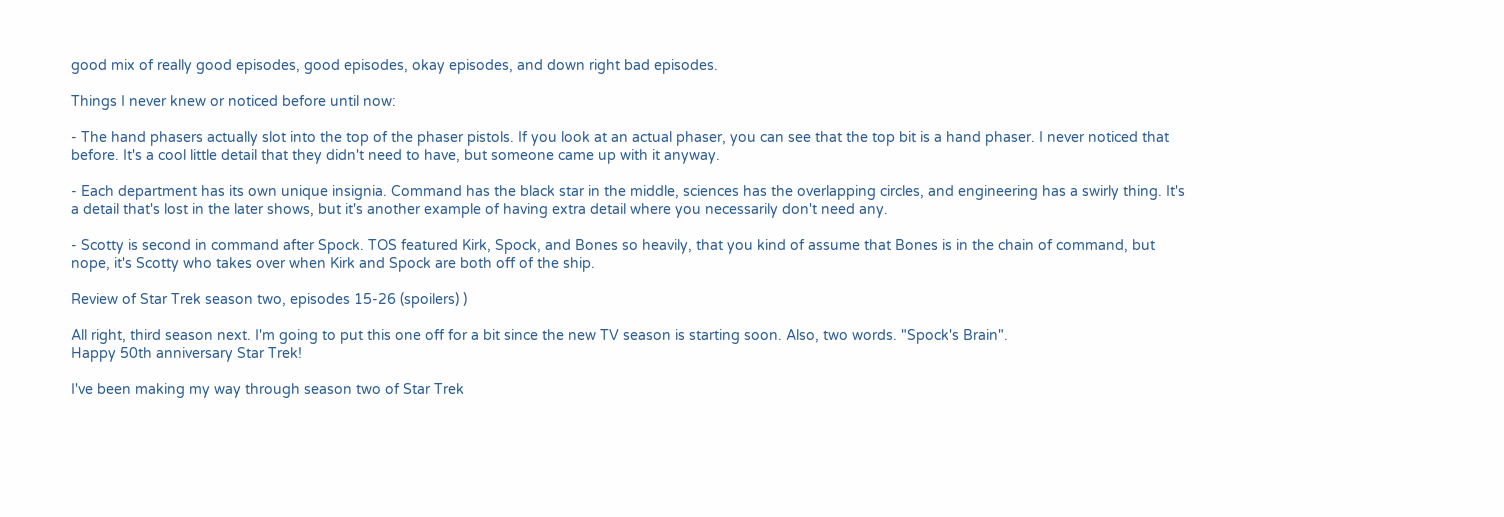good mix of really good episodes, good episodes, okay episodes, and down right bad episodes.

Things I never knew or noticed before until now:

- The hand phasers actually slot into the top of the phaser pistols. If you look at an actual phaser, you can see that the top bit is a hand phaser. I never noticed that before. It's a cool little detail that they didn't need to have, but someone came up with it anyway.

- Each department has its own unique insignia. Command has the black star in the middle, sciences has the overlapping circles, and engineering has a swirly thing. It's a detail that's lost in the later shows, but it's another example of having extra detail where you necessarily don't need any.

- Scotty is second in command after Spock. TOS featured Kirk, Spock, and Bones so heavily, that you kind of assume that Bones is in the chain of command, but nope, it's Scotty who takes over when Kirk and Spock are both off of the ship.

Review of Star Trek season two, episodes 15-26 (spoilers) )

All right, third season next. I'm going to put this one off for a bit since the new TV season is starting soon. Also, two words. "Spock's Brain".
Happy 50th anniversary Star Trek!

I've been making my way through season two of Star Trek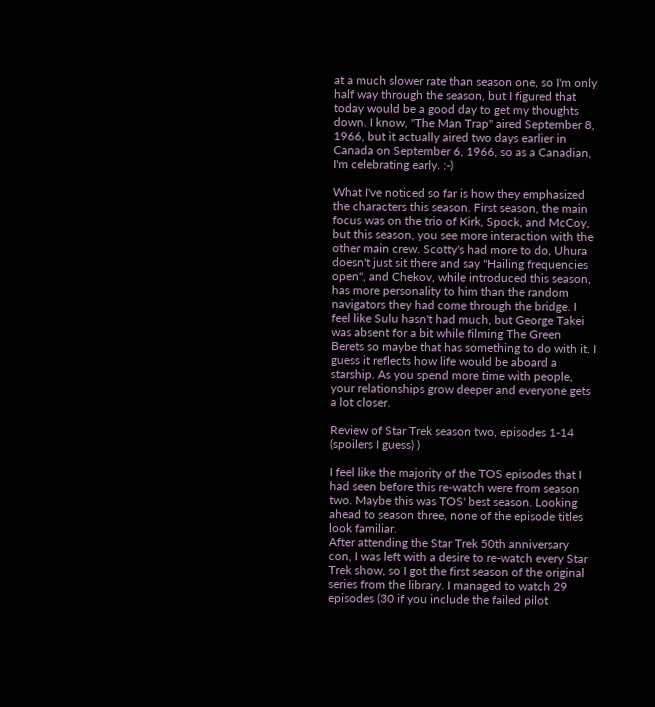at a much slower rate than season one, so I'm only half way through the season, but I figured that today would be a good day to get my thoughts down. I know, "The Man Trap" aired September 8, 1966, but it actually aired two days earlier in Canada on September 6, 1966, so as a Canadian, I'm celebrating early. :-)

What I've noticed so far is how they emphasized the characters this season. First season, the main focus was on the trio of Kirk, Spock, and McCoy, but this season, you see more interaction with the other main crew. Scotty's had more to do, Uhura doesn't just sit there and say "Hailing frequencies open", and Chekov, while introduced this season, has more personality to him than the random navigators they had come through the bridge. I feel like Sulu hasn't had much, but George Takei was absent for a bit while filming The Green Berets so maybe that has something to do with it. I guess it reflects how life would be aboard a starship. As you spend more time with people, your relationships grow deeper and everyone gets a lot closer.

Review of Star Trek season two, episodes 1-14 (spoilers I guess) )

I feel like the majority of the TOS episodes that I had seen before this re-watch were from season two. Maybe this was TOS' best season. Looking ahead to season three, none of the episode titles look familiar.
After attending the Star Trek 50th anniversary con, I was left with a desire to re-watch every Star Trek show, so I got the first season of the original series from the library. I managed to watch 29 episodes (30 if you include the failed pilot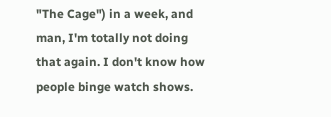"The Cage") in a week, and man, I'm totally not doing that again. I don't know how people binge watch shows.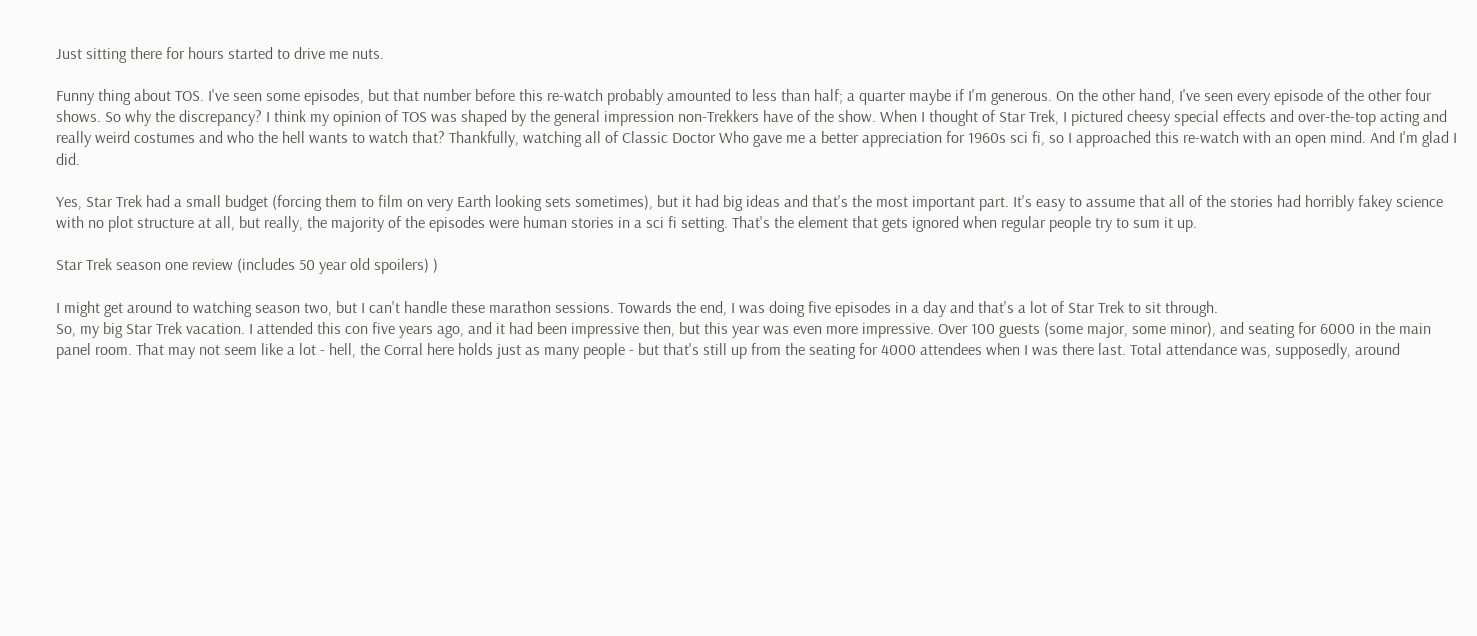Just sitting there for hours started to drive me nuts.

Funny thing about TOS. I've seen some episodes, but that number before this re-watch probably amounted to less than half; a quarter maybe if I'm generous. On the other hand, I've seen every episode of the other four shows. So why the discrepancy? I think my opinion of TOS was shaped by the general impression non-Trekkers have of the show. When I thought of Star Trek, I pictured cheesy special effects and over-the-top acting and really weird costumes and who the hell wants to watch that? Thankfully, watching all of Classic Doctor Who gave me a better appreciation for 1960s sci fi, so I approached this re-watch with an open mind. And I'm glad I did.

Yes, Star Trek had a small budget (forcing them to film on very Earth looking sets sometimes), but it had big ideas and that's the most important part. It's easy to assume that all of the stories had horribly fakey science with no plot structure at all, but really, the majority of the episodes were human stories in a sci fi setting. That's the element that gets ignored when regular people try to sum it up.

Star Trek season one review (includes 50 year old spoilers) )

I might get around to watching season two, but I can't handle these marathon sessions. Towards the end, I was doing five episodes in a day and that's a lot of Star Trek to sit through.
So, my big Star Trek vacation. I attended this con five years ago, and it had been impressive then, but this year was even more impressive. Over 100 guests (some major, some minor), and seating for 6000 in the main panel room. That may not seem like a lot - hell, the Corral here holds just as many people - but that's still up from the seating for 4000 attendees when I was there last. Total attendance was, supposedly, around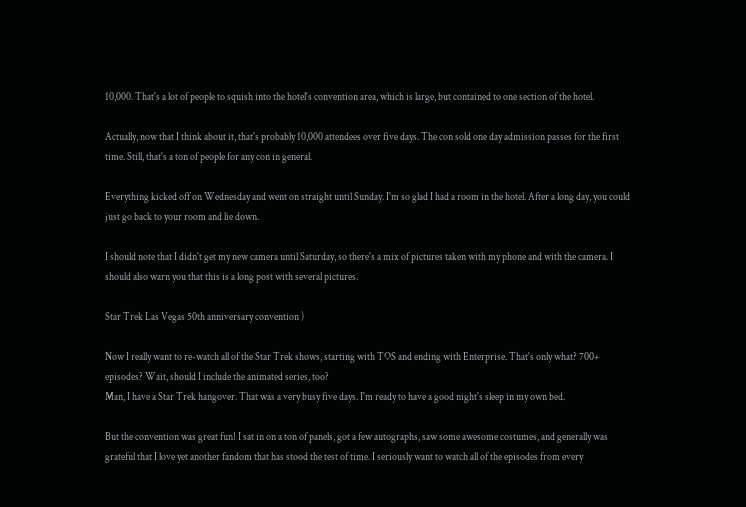10,000. That's a lot of people to squish into the hotel's convention area, which is large, but contained to one section of the hotel.

Actually, now that I think about it, that's probably 10,000 attendees over five days. The con sold one day admission passes for the first time. Still, that's a ton of people for any con in general.

Everything kicked off on Wednesday and went on straight until Sunday. I'm so glad I had a room in the hotel. After a long day, you could just go back to your room and lie down.

I should note that I didn't get my new camera until Saturday, so there's a mix of pictures taken with my phone and with the camera. I should also warn you that this is a long post with several pictures.

Star Trek Las Vegas 50th anniversary convention )

Now I really want to re-watch all of the Star Trek shows, starting with TOS and ending with Enterprise. That's only what? 700+ episodes? Wait, should I include the animated series, too?
Man, I have a Star Trek hangover. That was a very busy five days. I'm ready to have a good night's sleep in my own bed.

But the convention was great fun! I sat in on a ton of panels, got a few autographs, saw some awesome costumes, and generally was grateful that I love yet another fandom that has stood the test of time. I seriously want to watch all of the episodes from every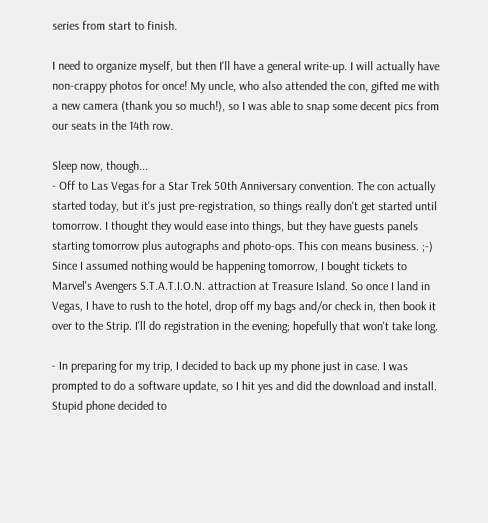series from start to finish.

I need to organize myself, but then I'll have a general write-up. I will actually have non-crappy photos for once! My uncle, who also attended the con, gifted me with a new camera (thank you so much!), so I was able to snap some decent pics from our seats in the 14th row.

Sleep now, though...
- Off to Las Vegas for a Star Trek 50th Anniversary convention. The con actually started today, but it's just pre-registration, so things really don't get started until tomorrow. I thought they would ease into things, but they have guests panels starting tomorrow plus autographs and photo-ops. This con means business. ;-) Since I assumed nothing would be happening tomorrow, I bought tickets to Marvel's Avengers S.T.A.T.I.O.N. attraction at Treasure Island. So once I land in Vegas, I have to rush to the hotel, drop off my bags and/or check in, then book it over to the Strip. I'll do registration in the evening; hopefully that won't take long.

- In preparing for my trip, I decided to back up my phone just in case. I was prompted to do a software update, so I hit yes and did the download and install. Stupid phone decided to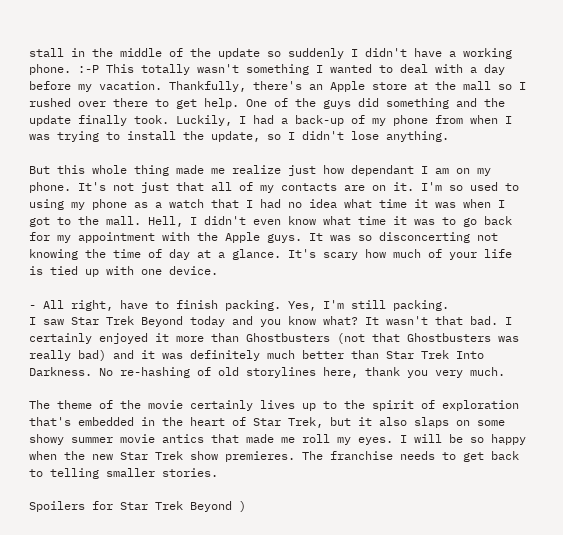stall in the middle of the update so suddenly I didn't have a working phone. :-P This totally wasn't something I wanted to deal with a day before my vacation. Thankfully, there's an Apple store at the mall so I rushed over there to get help. One of the guys did something and the update finally took. Luckily, I had a back-up of my phone from when I was trying to install the update, so I didn't lose anything.

But this whole thing made me realize just how dependant I am on my phone. It's not just that all of my contacts are on it. I'm so used to using my phone as a watch that I had no idea what time it was when I got to the mall. Hell, I didn't even know what time it was to go back for my appointment with the Apple guys. It was so disconcerting not knowing the time of day at a glance. It's scary how much of your life is tied up with one device.

- All right, have to finish packing. Yes, I'm still packing.
I saw Star Trek Beyond today and you know what? It wasn't that bad. I certainly enjoyed it more than Ghostbusters (not that Ghostbusters was really bad) and it was definitely much better than Star Trek Into Darkness. No re-hashing of old storylines here, thank you very much.

The theme of the movie certainly lives up to the spirit of exploration that's embedded in the heart of Star Trek, but it also slaps on some showy summer movie antics that made me roll my eyes. I will be so happy when the new Star Trek show premieres. The franchise needs to get back to telling smaller stories.

Spoilers for Star Trek Beyond )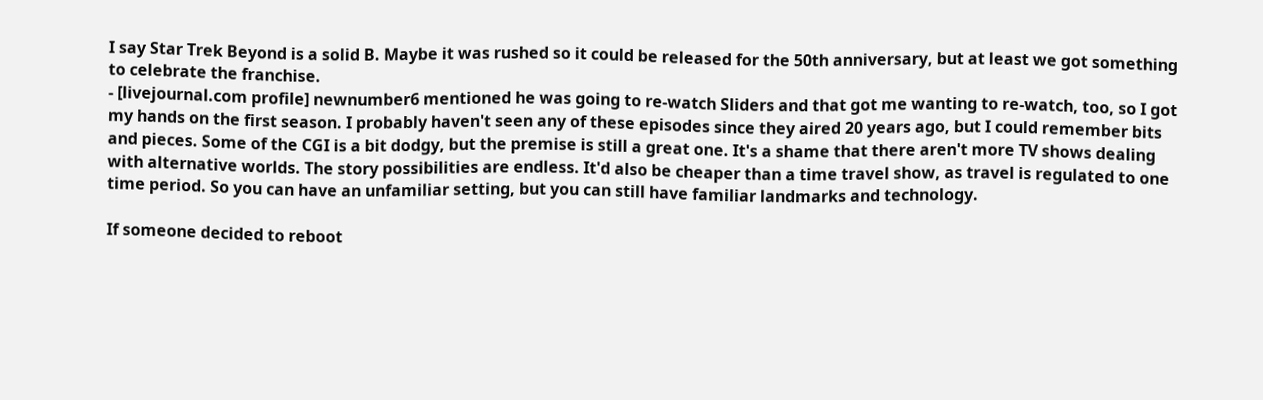I say Star Trek Beyond is a solid B. Maybe it was rushed so it could be released for the 50th anniversary, but at least we got something to celebrate the franchise.
- [livejournal.com profile] newnumber6 mentioned he was going to re-watch Sliders and that got me wanting to re-watch, too, so I got my hands on the first season. I probably haven't seen any of these episodes since they aired 20 years ago, but I could remember bits and pieces. Some of the CGI is a bit dodgy, but the premise is still a great one. It's a shame that there aren't more TV shows dealing with alternative worlds. The story possibilities are endless. It'd also be cheaper than a time travel show, as travel is regulated to one time period. So you can have an unfamiliar setting, but you can still have familiar landmarks and technology.

If someone decided to reboot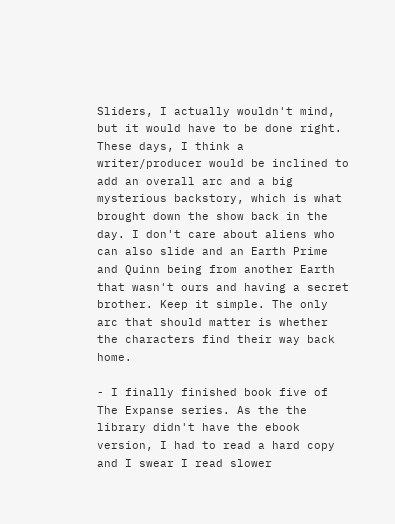Sliders, I actually wouldn't mind, but it would have to be done right. These days, I think a writer/producer would be inclined to add an overall arc and a big mysterious backstory, which is what brought down the show back in the day. I don't care about aliens who can also slide and an Earth Prime and Quinn being from another Earth that wasn't ours and having a secret brother. Keep it simple. The only arc that should matter is whether the characters find their way back home.

- I finally finished book five of The Expanse series. As the the library didn't have the ebook version, I had to read a hard copy and I swear I read slower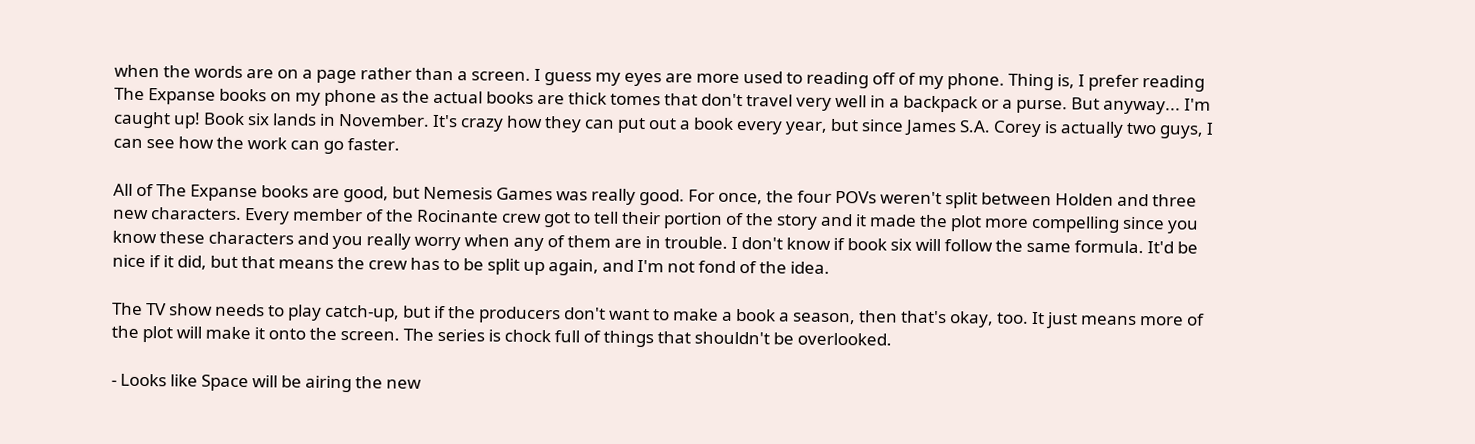when the words are on a page rather than a screen. I guess my eyes are more used to reading off of my phone. Thing is, I prefer reading The Expanse books on my phone as the actual books are thick tomes that don't travel very well in a backpack or a purse. But anyway... I'm caught up! Book six lands in November. It's crazy how they can put out a book every year, but since James S.A. Corey is actually two guys, I can see how the work can go faster.

All of The Expanse books are good, but Nemesis Games was really good. For once, the four POVs weren't split between Holden and three new characters. Every member of the Rocinante crew got to tell their portion of the story and it made the plot more compelling since you know these characters and you really worry when any of them are in trouble. I don't know if book six will follow the same formula. It'd be nice if it did, but that means the crew has to be split up again, and I'm not fond of the idea.

The TV show needs to play catch-up, but if the producers don't want to make a book a season, then that's okay, too. It just means more of the plot will make it onto the screen. The series is chock full of things that shouldn't be overlooked.

- Looks like Space will be airing the new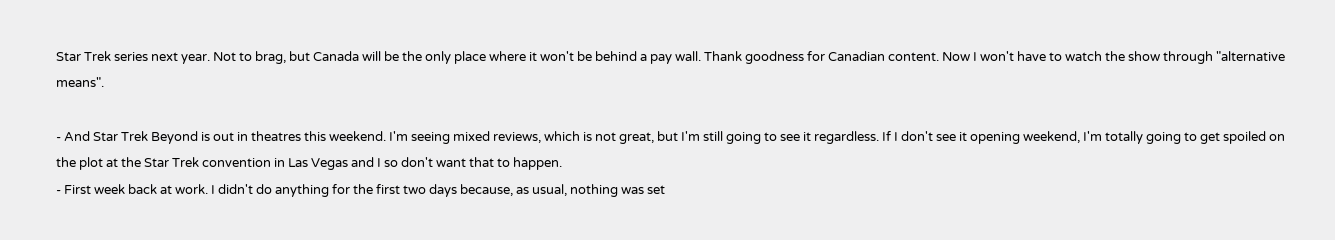Star Trek series next year. Not to brag, but Canada will be the only place where it won't be behind a pay wall. Thank goodness for Canadian content. Now I won't have to watch the show through "alternative means".

- And Star Trek Beyond is out in theatres this weekend. I'm seeing mixed reviews, which is not great, but I'm still going to see it regardless. If I don't see it opening weekend, I'm totally going to get spoiled on the plot at the Star Trek convention in Las Vegas and I so don't want that to happen.
- First week back at work. I didn't do anything for the first two days because, as usual, nothing was set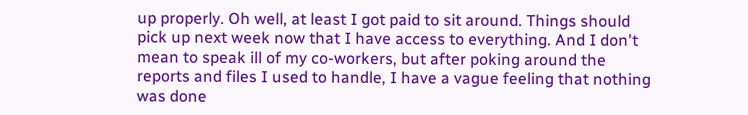up properly. Oh well, at least I got paid to sit around. Things should pick up next week now that I have access to everything. And I don't mean to speak ill of my co-workers, but after poking around the reports and files I used to handle, I have a vague feeling that nothing was done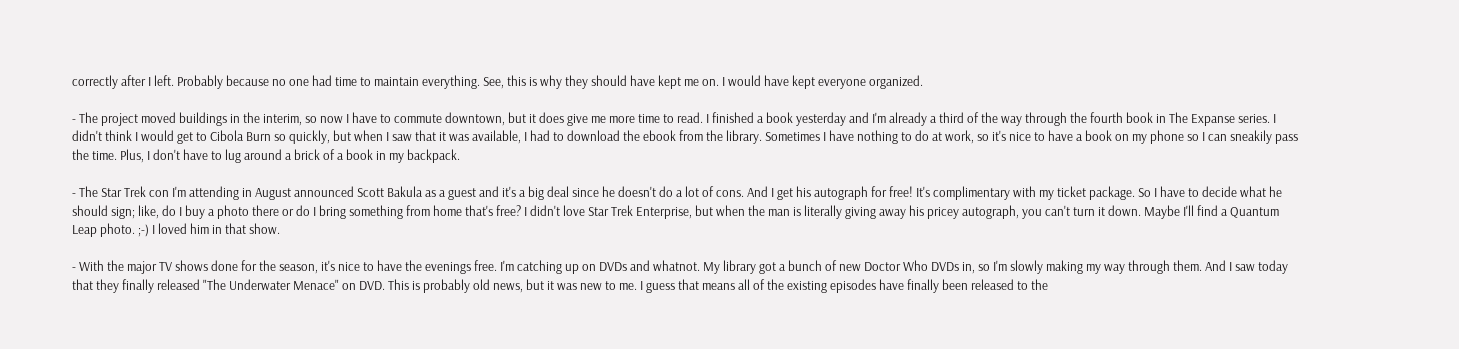correctly after I left. Probably because no one had time to maintain everything. See, this is why they should have kept me on. I would have kept everyone organized.

- The project moved buildings in the interim, so now I have to commute downtown, but it does give me more time to read. I finished a book yesterday and I'm already a third of the way through the fourth book in The Expanse series. I didn't think I would get to Cibola Burn so quickly, but when I saw that it was available, I had to download the ebook from the library. Sometimes I have nothing to do at work, so it's nice to have a book on my phone so I can sneakily pass the time. Plus, I don't have to lug around a brick of a book in my backpack.

- The Star Trek con I'm attending in August announced Scott Bakula as a guest and it's a big deal since he doesn't do a lot of cons. And I get his autograph for free! It's complimentary with my ticket package. So I have to decide what he should sign; like, do I buy a photo there or do I bring something from home that's free? I didn't love Star Trek Enterprise, but when the man is literally giving away his pricey autograph, you can't turn it down. Maybe I'll find a Quantum Leap photo. ;-) I loved him in that show.

- With the major TV shows done for the season, it's nice to have the evenings free. I'm catching up on DVDs and whatnot. My library got a bunch of new Doctor Who DVDs in, so I'm slowly making my way through them. And I saw today that they finally released "The Underwater Menace" on DVD. This is probably old news, but it was new to me. I guess that means all of the existing episodes have finally been released to the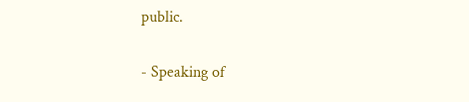public.

- Speaking of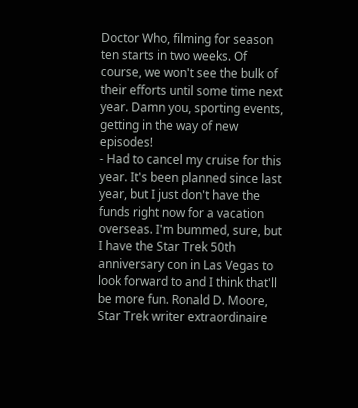Doctor Who, filming for season ten starts in two weeks. Of course, we won't see the bulk of their efforts until some time next year. Damn you, sporting events, getting in the way of new episodes!
- Had to cancel my cruise for this year. It's been planned since last year, but I just don't have the funds right now for a vacation overseas. I'm bummed, sure, but I have the Star Trek 50th anniversary con in Las Vegas to look forward to and I think that'll be more fun. Ronald D. Moore, Star Trek writer extraordinaire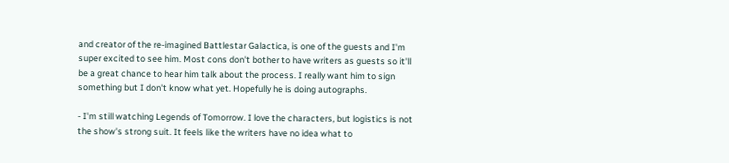and creator of the re-imagined Battlestar Galactica, is one of the guests and I'm super excited to see him. Most cons don't bother to have writers as guests so it'll be a great chance to hear him talk about the process. I really want him to sign something but I don't know what yet. Hopefully he is doing autographs.

- I'm still watching Legends of Tomorrow. I love the characters, but logistics is not the show's strong suit. It feels like the writers have no idea what to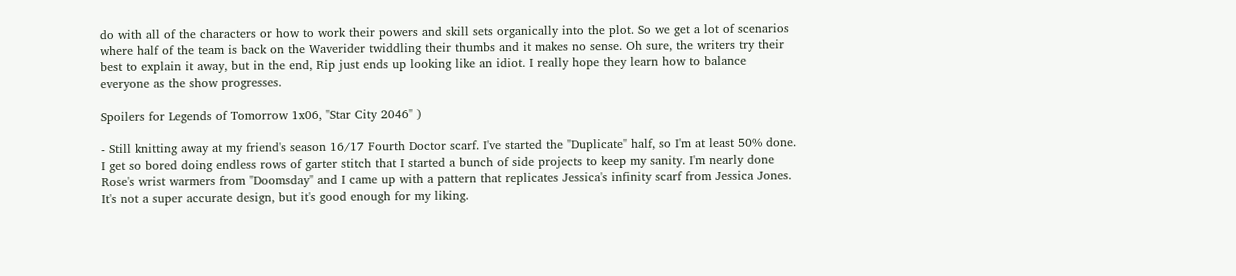do with all of the characters or how to work their powers and skill sets organically into the plot. So we get a lot of scenarios where half of the team is back on the Waverider twiddling their thumbs and it makes no sense. Oh sure, the writers try their best to explain it away, but in the end, Rip just ends up looking like an idiot. I really hope they learn how to balance everyone as the show progresses.

Spoilers for Legends of Tomorrow 1x06, "Star City 2046" )

- Still knitting away at my friend's season 16/17 Fourth Doctor scarf. I've started the "Duplicate" half, so I'm at least 50% done. I get so bored doing endless rows of garter stitch that I started a bunch of side projects to keep my sanity. I'm nearly done Rose's wrist warmers from "Doomsday" and I came up with a pattern that replicates Jessica's infinity scarf from Jessica Jones. It's not a super accurate design, but it's good enough for my liking.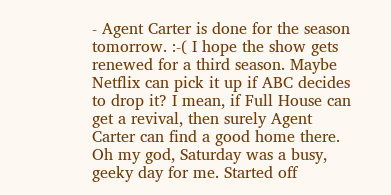- Agent Carter is done for the season tomorrow. :-( I hope the show gets renewed for a third season. Maybe Netflix can pick it up if ABC decides to drop it? I mean, if Full House can get a revival, then surely Agent Carter can find a good home there.
Oh my god, Saturday was a busy, geeky day for me. Started off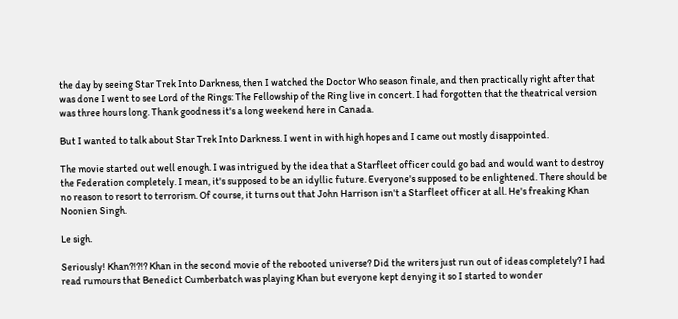the day by seeing Star Trek Into Darkness, then I watched the Doctor Who season finale, and then practically right after that was done I went to see Lord of the Rings: The Fellowship of the Ring live in concert. I had forgotten that the theatrical version was three hours long. Thank goodness it's a long weekend here in Canada.

But I wanted to talk about Star Trek Into Darkness. I went in with high hopes and I came out mostly disappointed.

The movie started out well enough. I was intrigued by the idea that a Starfleet officer could go bad and would want to destroy the Federation completely. I mean, it's supposed to be an idyllic future. Everyone's supposed to be enlightened. There should be no reason to resort to terrorism. Of course, it turns out that John Harrison isn't a Starfleet officer at all. He's freaking Khan Noonien Singh.

Le sigh.

Seriously! Khan?!?!? Khan in the second movie of the rebooted universe? Did the writers just run out of ideas completely? I had read rumours that Benedict Cumberbatch was playing Khan but everyone kept denying it so I started to wonder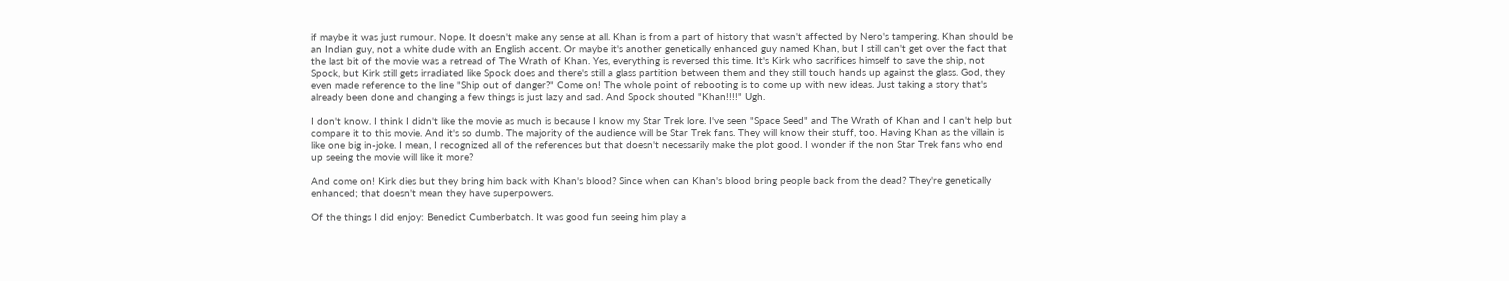if maybe it was just rumour. Nope. It doesn't make any sense at all. Khan is from a part of history that wasn't affected by Nero's tampering. Khan should be an Indian guy, not a white dude with an English accent. Or maybe it's another genetically enhanced guy named Khan, but I still can't get over the fact that the last bit of the movie was a retread of The Wrath of Khan. Yes, everything is reversed this time. It's Kirk who sacrifices himself to save the ship, not Spock, but Kirk still gets irradiated like Spock does and there's still a glass partition between them and they still touch hands up against the glass. God, they even made reference to the line "Ship out of danger?" Come on! The whole point of rebooting is to come up with new ideas. Just taking a story that's already been done and changing a few things is just lazy and sad. And Spock shouted "Khan!!!!" Ugh.

I don't know. I think I didn't like the movie as much is because I know my Star Trek lore. I've seen "Space Seed" and The Wrath of Khan and I can't help but compare it to this movie. And it's so dumb. The majority of the audience will be Star Trek fans. They will know their stuff, too. Having Khan as the villain is like one big in-joke. I mean, I recognized all of the references but that doesn't necessarily make the plot good. I wonder if the non Star Trek fans who end up seeing the movie will like it more?

And come on! Kirk dies but they bring him back with Khan's blood? Since when can Khan's blood bring people back from the dead? They're genetically enhanced; that doesn't mean they have superpowers.

Of the things I did enjoy: Benedict Cumberbatch. It was good fun seeing him play a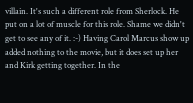villain. It's such a different role from Sherlock. He put on a lot of muscle for this role. Shame we didn't get to see any of it. :-) Having Carol Marcus show up added nothing to the movie, but it does set up her and Kirk getting together. In the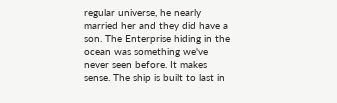regular universe, he nearly married her and they did have a son. The Enterprise hiding in the ocean was something we've never seen before. It makes sense. The ship is built to last in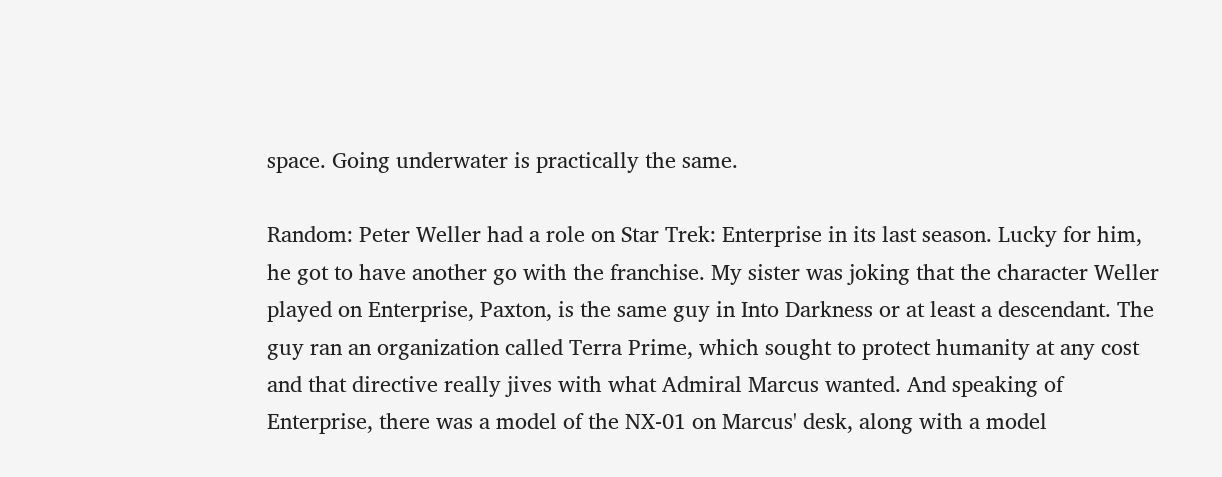space. Going underwater is practically the same.

Random: Peter Weller had a role on Star Trek: Enterprise in its last season. Lucky for him, he got to have another go with the franchise. My sister was joking that the character Weller played on Enterprise, Paxton, is the same guy in Into Darkness or at least a descendant. The guy ran an organization called Terra Prime, which sought to protect humanity at any cost and that directive really jives with what Admiral Marcus wanted. And speaking of Enterprise, there was a model of the NX-01 on Marcus' desk, along with a model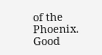of the Phoenix. Good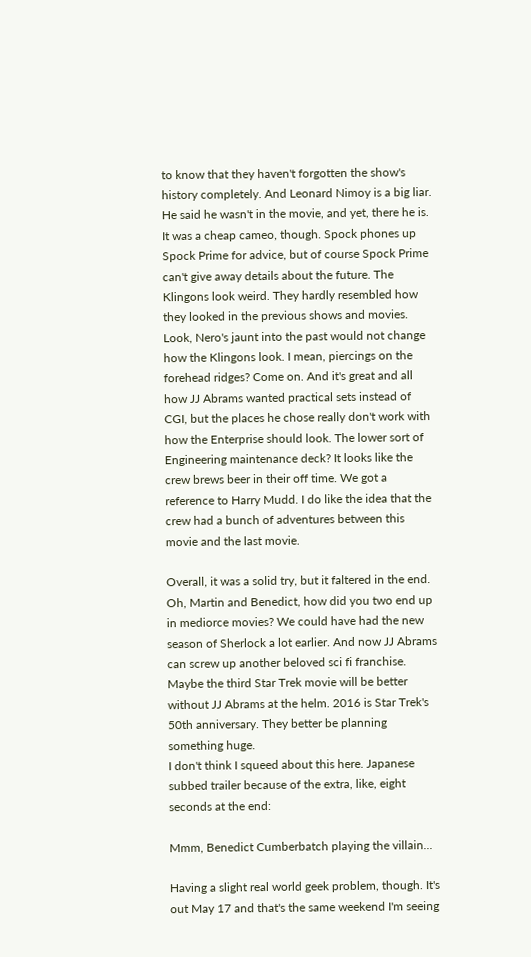to know that they haven't forgotten the show's history completely. And Leonard Nimoy is a big liar. He said he wasn't in the movie, and yet, there he is. It was a cheap cameo, though. Spock phones up Spock Prime for advice, but of course Spock Prime can't give away details about the future. The Klingons look weird. They hardly resembled how they looked in the previous shows and movies. Look, Nero's jaunt into the past would not change how the Klingons look. I mean, piercings on the forehead ridges? Come on. And it's great and all how JJ Abrams wanted practical sets instead of CGI, but the places he chose really don't work with how the Enterprise should look. The lower sort of Engineering maintenance deck? It looks like the crew brews beer in their off time. We got a reference to Harry Mudd. I do like the idea that the crew had a bunch of adventures between this movie and the last movie.

Overall, it was a solid try, but it faltered in the end. Oh, Martin and Benedict, how did you two end up in mediorce movies? We could have had the new season of Sherlock a lot earlier. And now JJ Abrams can screw up another beloved sci fi franchise. Maybe the third Star Trek movie will be better without JJ Abrams at the helm. 2016 is Star Trek's 50th anniversary. They better be planning something huge.
I don't think I squeed about this here. Japanese subbed trailer because of the extra, like, eight seconds at the end:

Mmm, Benedict Cumberbatch playing the villain...

Having a slight real world geek problem, though. It's out May 17 and that's the same weekend I'm seeing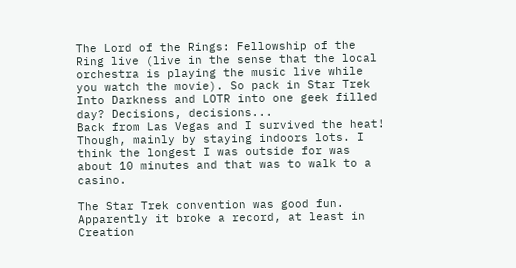The Lord of the Rings: Fellowship of the Ring live (live in the sense that the local orchestra is playing the music live while you watch the movie). So pack in Star Trek Into Darkness and LOTR into one geek filled day? Decisions, decisions...
Back from Las Vegas and I survived the heat! Though, mainly by staying indoors lots. I think the longest I was outside for was about 10 minutes and that was to walk to a casino.

The Star Trek convention was good fun. Apparently it broke a record, at least in Creation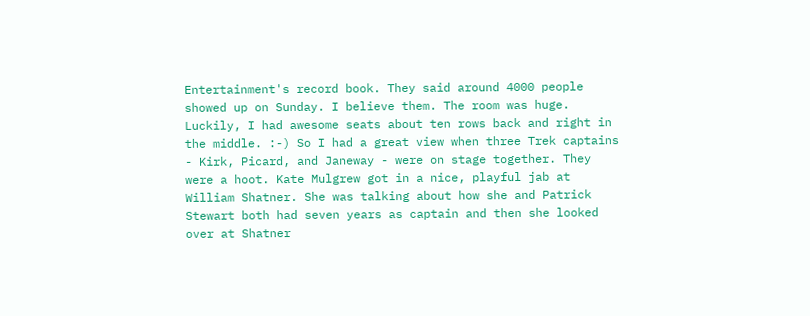Entertainment's record book. They said around 4000 people showed up on Sunday. I believe them. The room was huge. Luckily, I had awesome seats about ten rows back and right in the middle. :-) So I had a great view when three Trek captains - Kirk, Picard, and Janeway - were on stage together. They were a hoot. Kate Mulgrew got in a nice, playful jab at William Shatner. She was talking about how she and Patrick Stewart both had seven years as captain and then she looked over at Shatner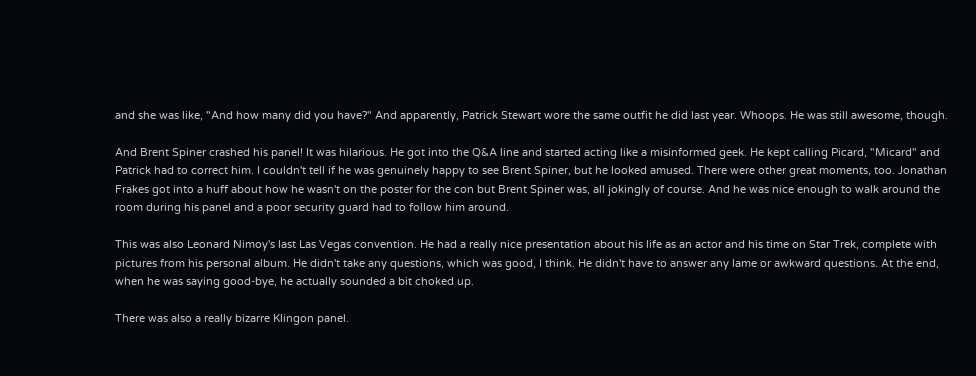and she was like, "And how many did you have?" And apparently, Patrick Stewart wore the same outfit he did last year. Whoops. He was still awesome, though.

And Brent Spiner crashed his panel! It was hilarious. He got into the Q&A line and started acting like a misinformed geek. He kept calling Picard, "Micard" and Patrick had to correct him. I couldn't tell if he was genuinely happy to see Brent Spiner, but he looked amused. There were other great moments, too. Jonathan Frakes got into a huff about how he wasn't on the poster for the con but Brent Spiner was, all jokingly of course. And he was nice enough to walk around the room during his panel and a poor security guard had to follow him around.

This was also Leonard Nimoy's last Las Vegas convention. He had a really nice presentation about his life as an actor and his time on Star Trek, complete with pictures from his personal album. He didn't take any questions, which was good, I think. He didn't have to answer any lame or awkward questions. At the end, when he was saying good-bye, he actually sounded a bit choked up.

There was also a really bizarre Klingon panel.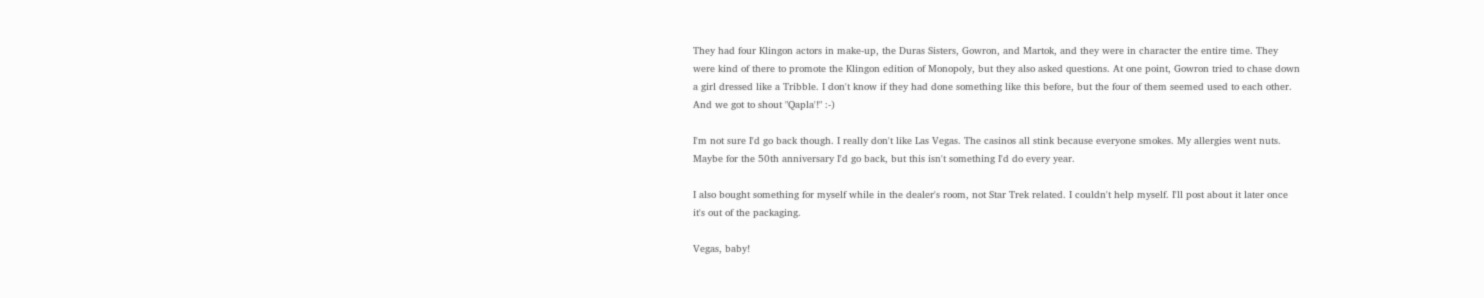They had four Klingon actors in make-up, the Duras Sisters, Gowron, and Martok, and they were in character the entire time. They were kind of there to promote the Klingon edition of Monopoly, but they also asked questions. At one point, Gowron tried to chase down a girl dressed like a Tribble. I don't know if they had done something like this before, but the four of them seemed used to each other. And we got to shout "Qapla'!" :-)

I'm not sure I'd go back though. I really don't like Las Vegas. The casinos all stink because everyone smokes. My allergies went nuts. Maybe for the 50th anniversary I'd go back, but this isn't something I'd do every year.

I also bought something for myself while in the dealer's room, not Star Trek related. I couldn't help myself. I'll post about it later once it's out of the packaging.

Vegas, baby!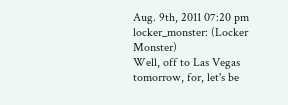Aug. 9th, 2011 07:20 pm
locker_monster: (Locker Monster)
Well, off to Las Vegas tomorrow, for, let's be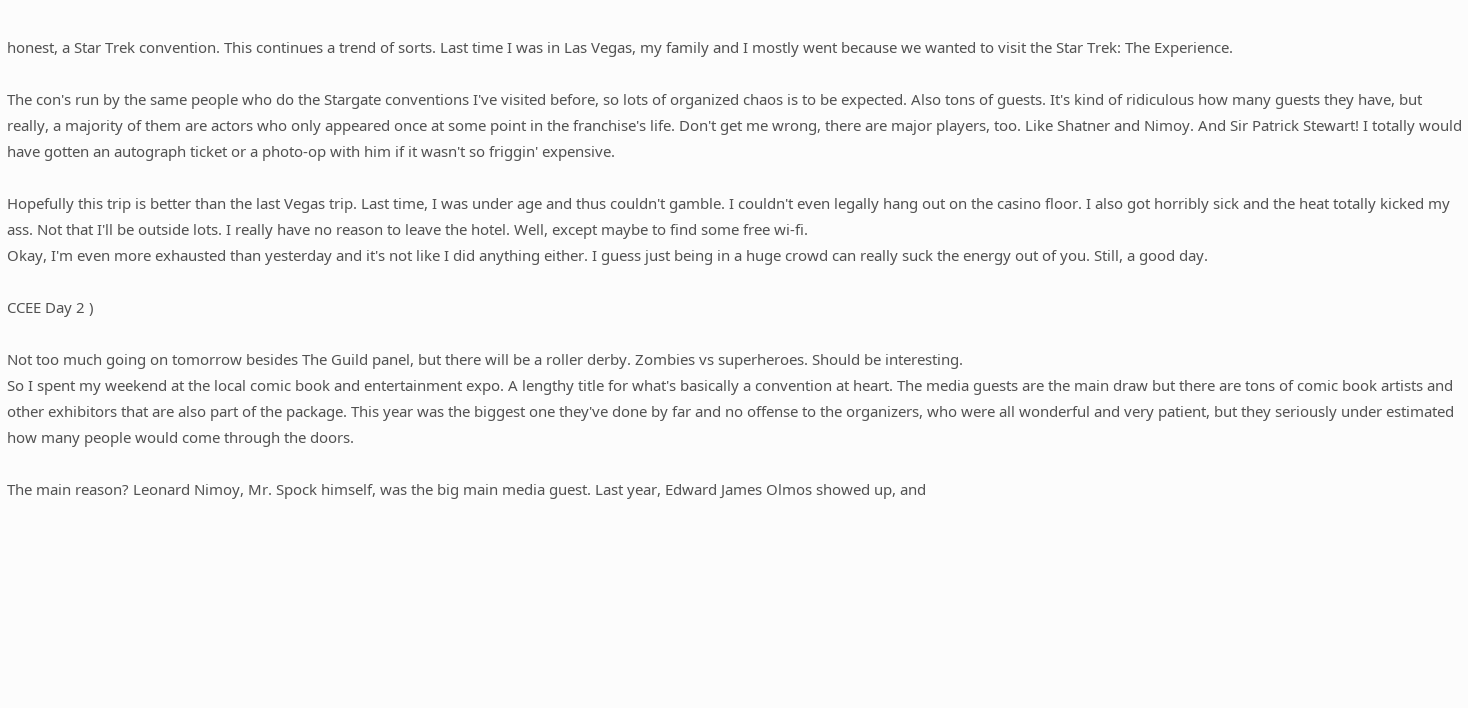honest, a Star Trek convention. This continues a trend of sorts. Last time I was in Las Vegas, my family and I mostly went because we wanted to visit the Star Trek: The Experience.

The con's run by the same people who do the Stargate conventions I've visited before, so lots of organized chaos is to be expected. Also tons of guests. It's kind of ridiculous how many guests they have, but really, a majority of them are actors who only appeared once at some point in the franchise's life. Don't get me wrong, there are major players, too. Like Shatner and Nimoy. And Sir Patrick Stewart! I totally would have gotten an autograph ticket or a photo-op with him if it wasn't so friggin' expensive.

Hopefully this trip is better than the last Vegas trip. Last time, I was under age and thus couldn't gamble. I couldn't even legally hang out on the casino floor. I also got horribly sick and the heat totally kicked my ass. Not that I'll be outside lots. I really have no reason to leave the hotel. Well, except maybe to find some free wi-fi.
Okay, I'm even more exhausted than yesterday and it's not like I did anything either. I guess just being in a huge crowd can really suck the energy out of you. Still, a good day.

CCEE Day 2 )

Not too much going on tomorrow besides The Guild panel, but there will be a roller derby. Zombies vs superheroes. Should be interesting.
So I spent my weekend at the local comic book and entertainment expo. A lengthy title for what's basically a convention at heart. The media guests are the main draw but there are tons of comic book artists and other exhibitors that are also part of the package. This year was the biggest one they've done by far and no offense to the organizers, who were all wonderful and very patient, but they seriously under estimated how many people would come through the doors.

The main reason? Leonard Nimoy, Mr. Spock himself, was the big main media guest. Last year, Edward James Olmos showed up, and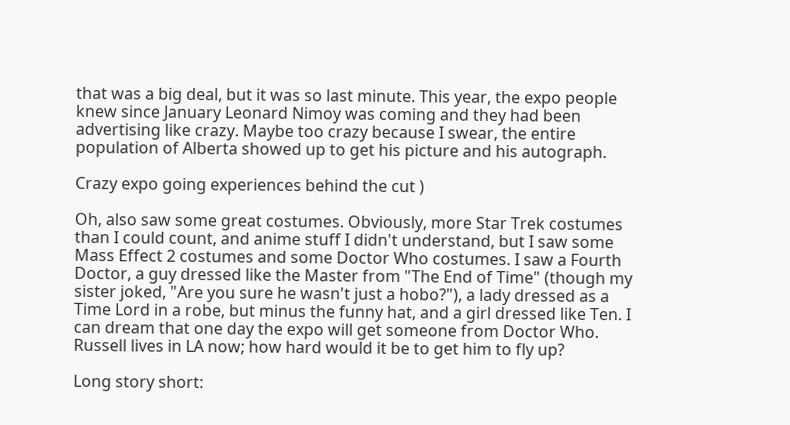that was a big deal, but it was so last minute. This year, the expo people knew since January Leonard Nimoy was coming and they had been advertising like crazy. Maybe too crazy because I swear, the entire population of Alberta showed up to get his picture and his autograph.

Crazy expo going experiences behind the cut )

Oh, also saw some great costumes. Obviously, more Star Trek costumes than I could count, and anime stuff I didn't understand, but I saw some Mass Effect 2 costumes and some Doctor Who costumes. I saw a Fourth Doctor, a guy dressed like the Master from "The End of Time" (though my sister joked, "Are you sure he wasn't just a hobo?"), a lady dressed as a Time Lord in a robe, but minus the funny hat, and a girl dressed like Ten. I can dream that one day the expo will get someone from Doctor Who. Russell lives in LA now; how hard would it be to get him to fly up?

Long story short: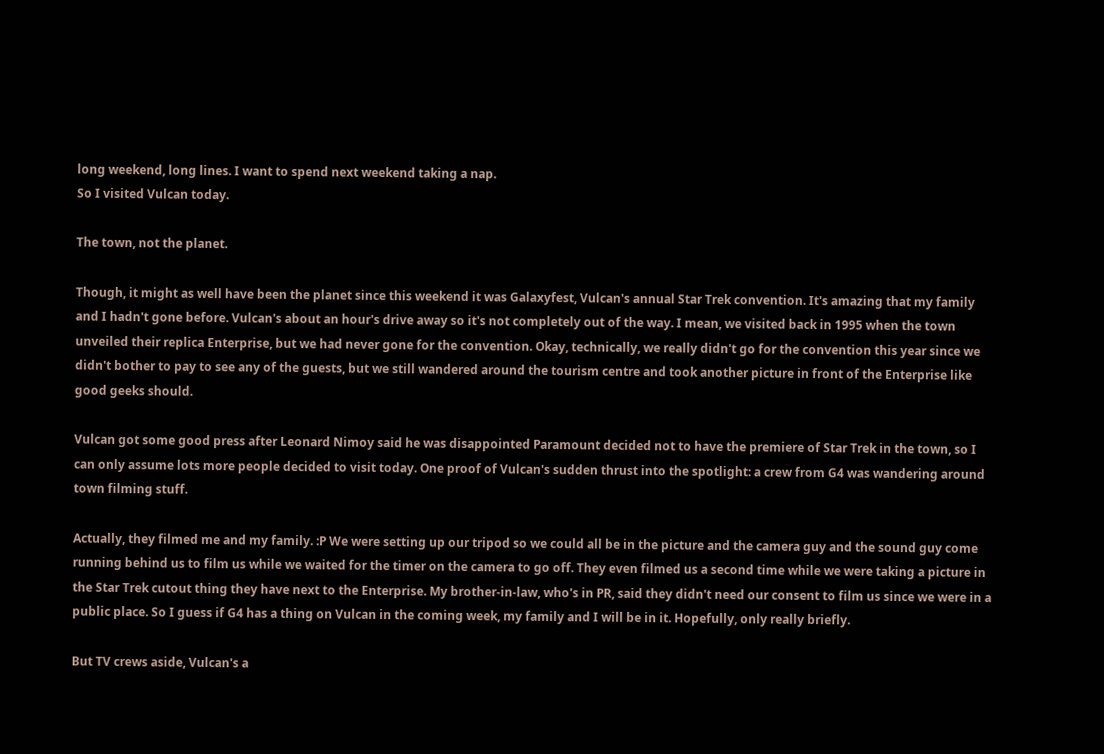long weekend, long lines. I want to spend next weekend taking a nap.
So I visited Vulcan today.

The town, not the planet.

Though, it might as well have been the planet since this weekend it was Galaxyfest, Vulcan's annual Star Trek convention. It's amazing that my family and I hadn't gone before. Vulcan's about an hour's drive away so it's not completely out of the way. I mean, we visited back in 1995 when the town unveiled their replica Enterprise, but we had never gone for the convention. Okay, technically, we really didn't go for the convention this year since we didn't bother to pay to see any of the guests, but we still wandered around the tourism centre and took another picture in front of the Enterprise like good geeks should.

Vulcan got some good press after Leonard Nimoy said he was disappointed Paramount decided not to have the premiere of Star Trek in the town, so I can only assume lots more people decided to visit today. One proof of Vulcan's sudden thrust into the spotlight: a crew from G4 was wandering around town filming stuff.

Actually, they filmed me and my family. :P We were setting up our tripod so we could all be in the picture and the camera guy and the sound guy come running behind us to film us while we waited for the timer on the camera to go off. They even filmed us a second time while we were taking a picture in the Star Trek cutout thing they have next to the Enterprise. My brother-in-law, who's in PR, said they didn't need our consent to film us since we were in a public place. So I guess if G4 has a thing on Vulcan in the coming week, my family and I will be in it. Hopefully, only really briefly.

But TV crews aside, Vulcan's a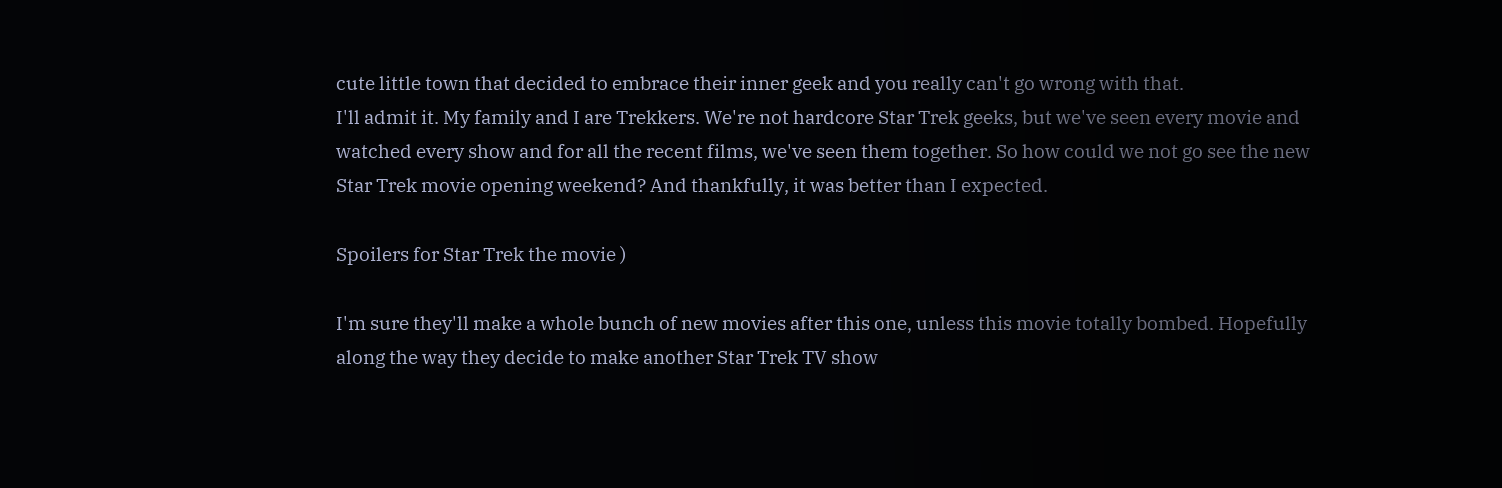cute little town that decided to embrace their inner geek and you really can't go wrong with that.
I'll admit it. My family and I are Trekkers. We're not hardcore Star Trek geeks, but we've seen every movie and watched every show and for all the recent films, we've seen them together. So how could we not go see the new Star Trek movie opening weekend? And thankfully, it was better than I expected.

Spoilers for Star Trek the movie )

I'm sure they'll make a whole bunch of new movies after this one, unless this movie totally bombed. Hopefully along the way they decide to make another Star Trek TV show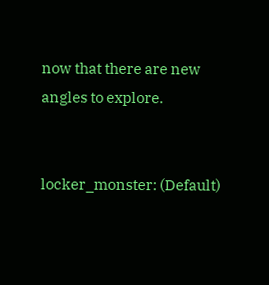now that there are new angles to explore.


locker_monster: (Default)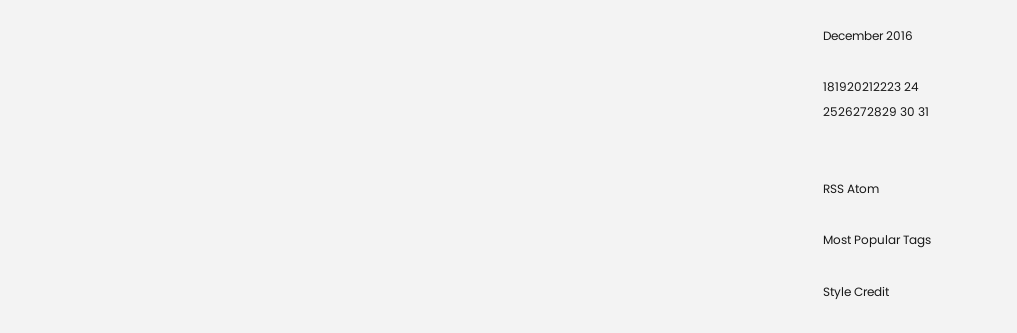December 2016

181920212223 24
2526272829 30 31


RSS Atom

Most Popular Tags

Style Credit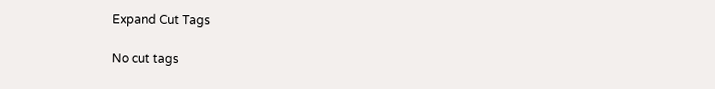Expand Cut Tags

No cut tags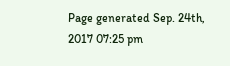Page generated Sep. 24th, 2017 07:25 pm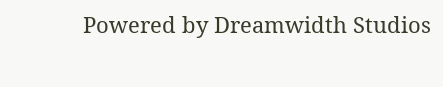Powered by Dreamwidth Studios